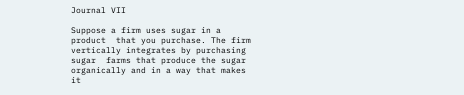Journal VII

Suppose a firm uses sugar in a product  that you purchase. The firm vertically integrates by purchasing sugar  farms that produce the sugar organically and in a way that makes it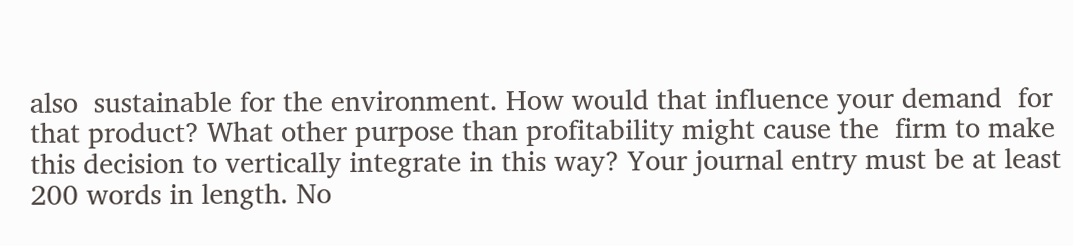also  sustainable for the environment. How would that influence your demand  for that product? What other purpose than profitability might cause the  firm to make this decision to vertically integrate in this way? Your journal entry must be at least 200 words in length. No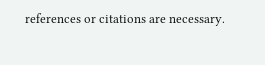references or citations are necessary.